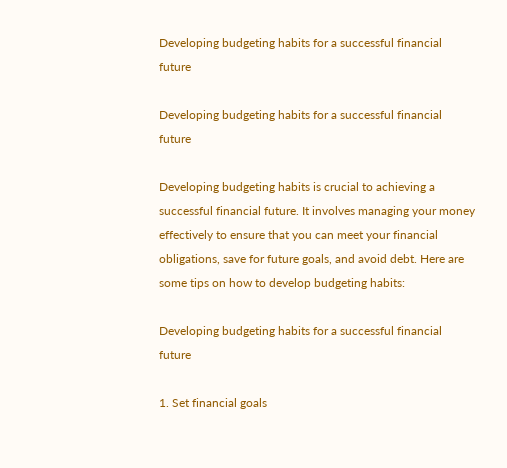Developing budgeting habits for a successful financial future

Developing budgeting habits for a successful financial future

Developing budgeting habits is crucial to achieving a successful financial future. It involves managing your money effectively to ensure that you can meet your financial obligations, save for future goals, and avoid debt. Here are some tips on how to develop budgeting habits:

Developing budgeting habits for a successful financial future

1. Set financial goals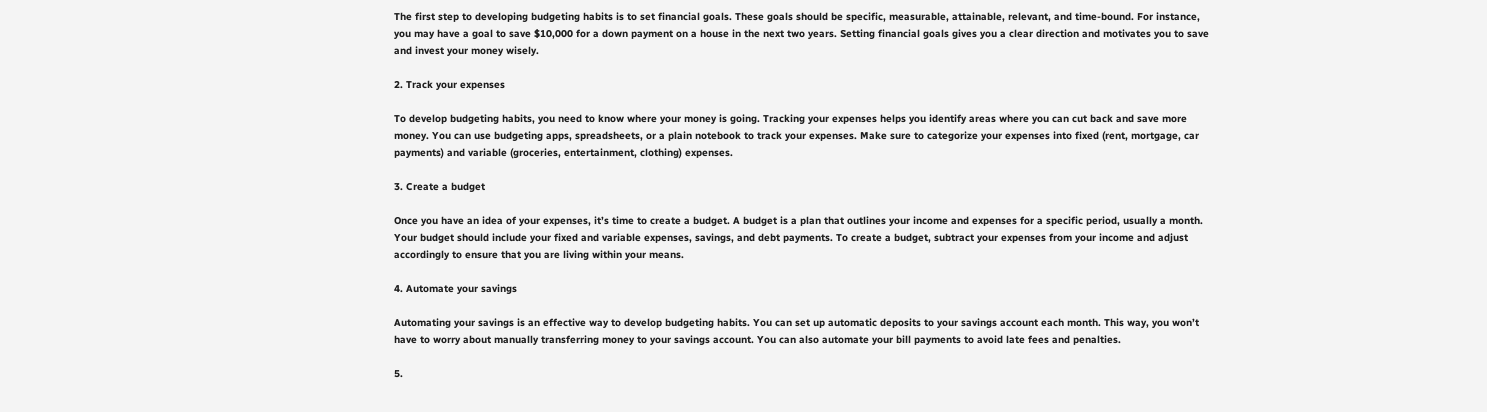The first step to developing budgeting habits is to set financial goals. These goals should be specific, measurable, attainable, relevant, and time-bound. For instance, you may have a goal to save $10,000 for a down payment on a house in the next two years. Setting financial goals gives you a clear direction and motivates you to save and invest your money wisely.

2. Track your expenses

To develop budgeting habits, you need to know where your money is going. Tracking your expenses helps you identify areas where you can cut back and save more money. You can use budgeting apps, spreadsheets, or a plain notebook to track your expenses. Make sure to categorize your expenses into fixed (rent, mortgage, car payments) and variable (groceries, entertainment, clothing) expenses.

3. Create a budget

Once you have an idea of your expenses, it’s time to create a budget. A budget is a plan that outlines your income and expenses for a specific period, usually a month. Your budget should include your fixed and variable expenses, savings, and debt payments. To create a budget, subtract your expenses from your income and adjust accordingly to ensure that you are living within your means.

4. Automate your savings

Automating your savings is an effective way to develop budgeting habits. You can set up automatic deposits to your savings account each month. This way, you won’t have to worry about manually transferring money to your savings account. You can also automate your bill payments to avoid late fees and penalties.

5.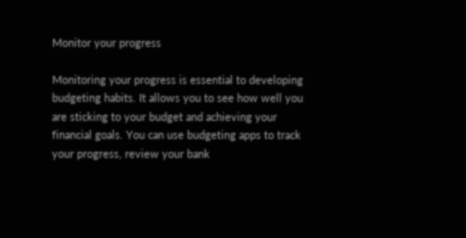Monitor your progress

Monitoring your progress is essential to developing budgeting habits. It allows you to see how well you are sticking to your budget and achieving your financial goals. You can use budgeting apps to track your progress, review your bank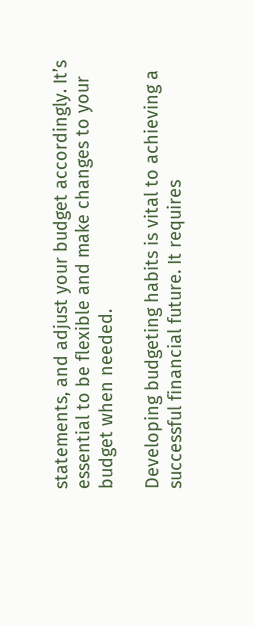statements, and adjust your budget accordingly. It’s essential to be flexible and make changes to your budget when needed.

Developing budgeting habits is vital to achieving a successful financial future. It requires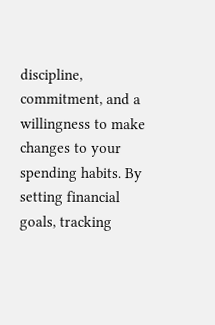discipline, commitment, and a willingness to make changes to your spending habits. By setting financial goals, tracking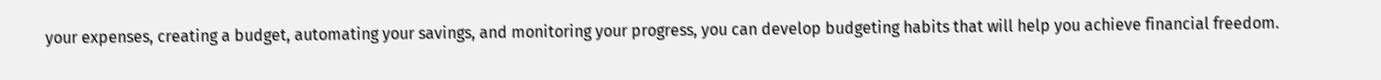your expenses, creating a budget, automating your savings, and monitoring your progress, you can develop budgeting habits that will help you achieve financial freedom.